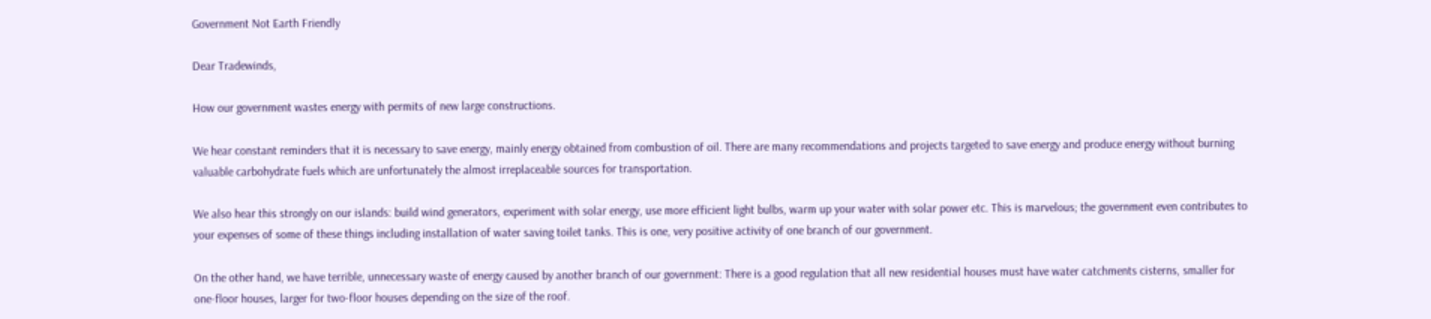Government Not Earth Friendly

Dear Tradewinds,

How our government wastes energy with permits of new large constructions.

We hear constant reminders that it is necessary to save energy, mainly energy obtained from combustion of oil. There are many recommendations and projects targeted to save energy and produce energy without burning valuable carbohydrate fuels which are unfortunately the almost irreplaceable sources for transportation.

We also hear this strongly on our islands: build wind generators, experiment with solar energy, use more efficient light bulbs, warm up your water with solar power etc. This is marvelous; the government even contributes to your expenses of some of these things including installation of water saving toilet tanks. This is one, very positive activity of one branch of our government.

On the other hand, we have terrible, unnecessary waste of energy caused by another branch of our government: There is a good regulation that all new residential houses must have water catchments cisterns, smaller for one-floor houses, larger for two-floor houses depending on the size of the roof.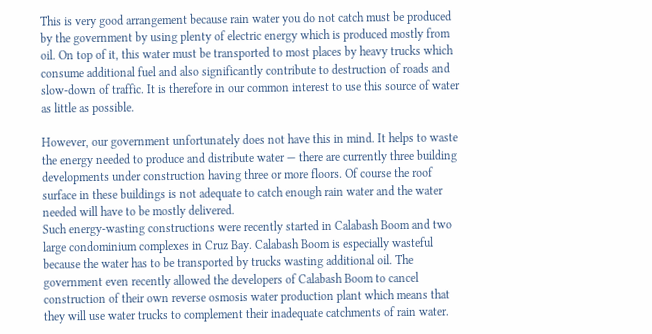This is very good arrangement because rain water you do not catch must be produced by the government by using plenty of electric energy which is produced mostly from oil. On top of it, this water must be transported to most places by heavy trucks which consume additional fuel and also significantly contribute to destruction of roads and slow-down of traffic. It is therefore in our common interest to use this source of water as little as possible.

However, our government unfortunately does not have this in mind. It helps to waste the energy needed to produce and distribute water — there are currently three building developments under construction having three or more floors. Of course the roof surface in these buildings is not adequate to catch enough rain water and the water needed will have to be mostly delivered.
Such energy-wasting constructions were recently started in Calabash Boom and two large condominium complexes in Cruz Bay. Calabash Boom is especially wasteful because the water has to be transported by trucks wasting additional oil. The government even recently allowed the developers of Calabash Boom to cancel construction of their own reverse osmosis water production plant which means that they will use water trucks to complement their inadequate catchments of rain water.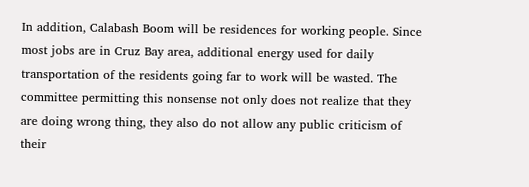In addition, Calabash Boom will be residences for working people. Since most jobs are in Cruz Bay area, additional energy used for daily transportation of the residents going far to work will be wasted. The committee permitting this nonsense not only does not realize that they are doing wrong thing, they also do not allow any public criticism of their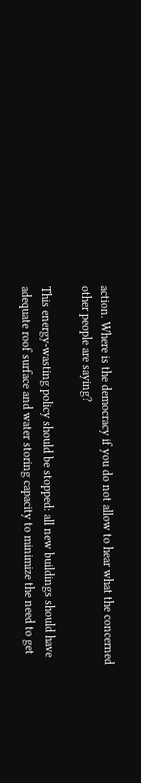action. Where is the democracy if you do not allow to hear what the concerned other people are saying?

This energy-wasting policy should be stopped: all new buildings should have adequate roof surface and water storing capacity to minimize the need to get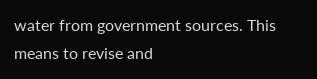water from government sources. This means to revise and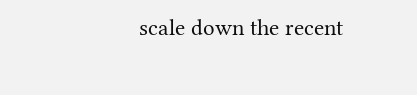scale down the recent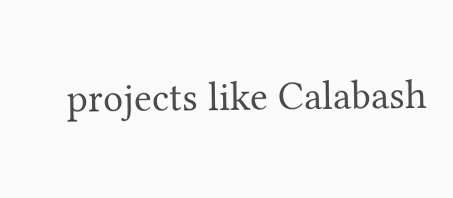projects like Calabash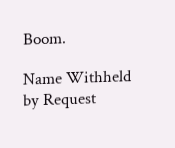Boom.

Name Withheld by Request